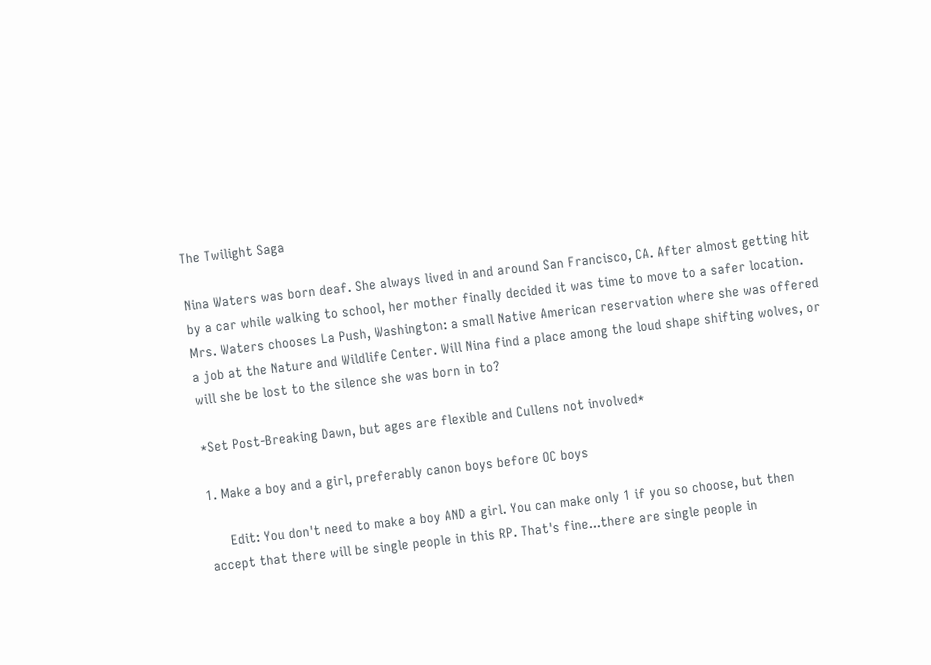The Twilight Saga

Nina Waters was born deaf. She always lived in and around San Francisco, CA. After almost getting hit by a car while walking to school, her mother finally decided it was time to move to a safer location. Mrs. Waters chooses La Push, Washington: a small Native American reservation where she was offered a job at the Nature and Wildlife Center. Will Nina find a place among the loud shape shifting wolves, or will she be lost to the silence she was born in to?

*Set Post-Breaking Dawn, but ages are flexible and Cullens not involved*

1. Make a boy and a girl, preferably canon boys before OC boys

     Edit: You don't need to make a boy AND a girl. You can make only 1 if you so choose, but then          accept that there will be single people in this RP. That's fine...there are single people in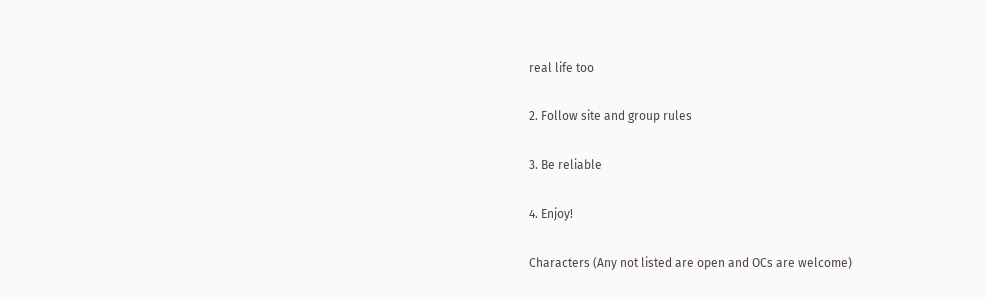real life too

2. Follow site and group rules

3. Be reliable

4. Enjoy!

Characters (Any not listed are open and OCs are welcome)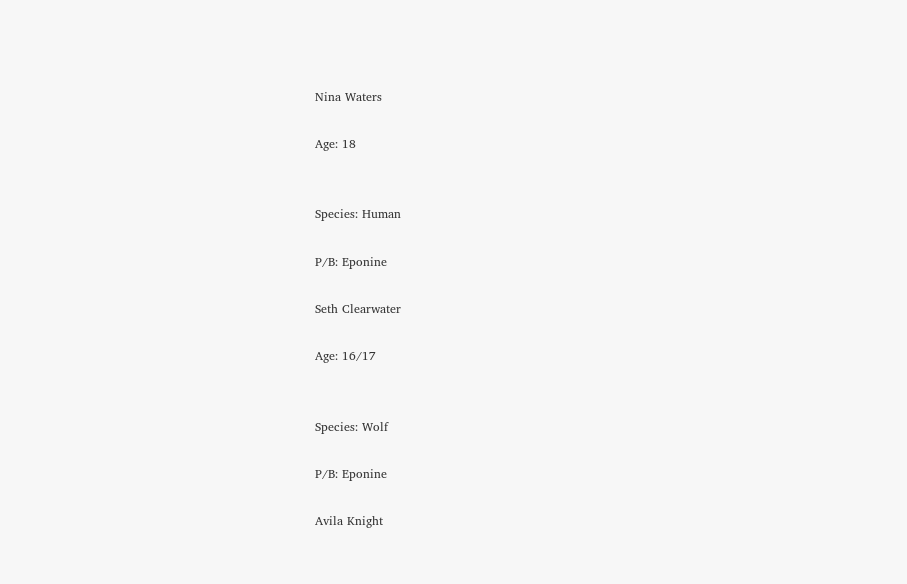Nina Waters

Age: 18


Species: Human

P/B: Eponine

Seth Clearwater

Age: 16/17


Species: Wolf

P/B: Eponine

Avila Knight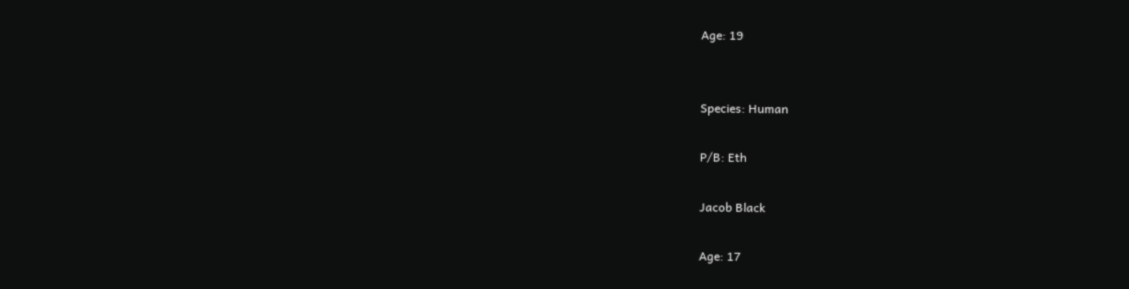Age: 19


Species: Human

P/B: Eth

Jacob Black

Age: 17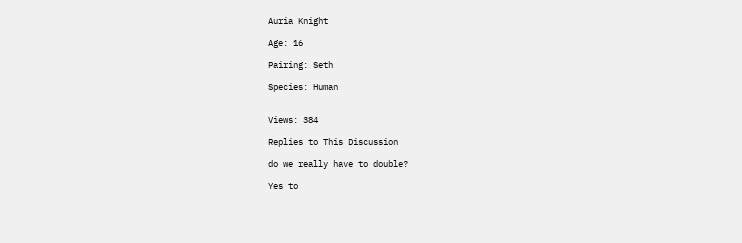Auria Knight

Age: 16

Pairing: Seth

Species: Human


Views: 384

Replies to This Discussion

do we really have to double?

Yes to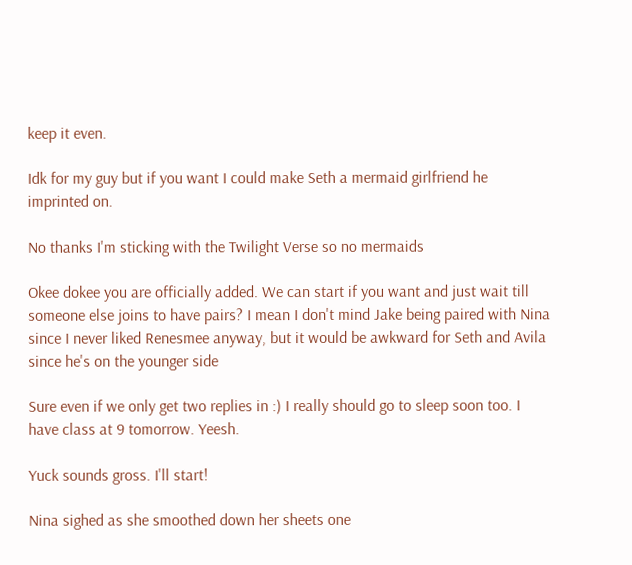keep it even.

Idk for my guy but if you want I could make Seth a mermaid girlfriend he imprinted on.

No thanks I'm sticking with the Twilight Verse so no mermaids

Okee dokee you are officially added. We can start if you want and just wait till someone else joins to have pairs? I mean I don't mind Jake being paired with Nina since I never liked Renesmee anyway, but it would be awkward for Seth and Avila since he's on the younger side

Sure even if we only get two replies in :) I really should go to sleep soon too. I have class at 9 tomorrow. Yeesh.

Yuck sounds gross. I'll start!

Nina sighed as she smoothed down her sheets one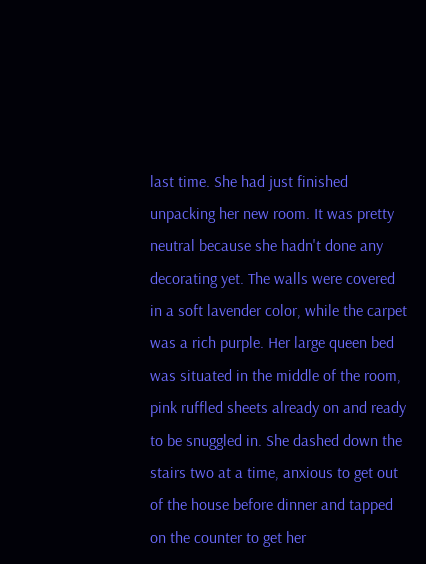last time. She had just finished unpacking her new room. It was pretty neutral because she hadn't done any decorating yet. The walls were covered in a soft lavender color, while the carpet was a rich purple. Her large queen bed was situated in the middle of the room, pink ruffled sheets already on and ready to be snuggled in. She dashed down the stairs two at a time, anxious to get out of the house before dinner and tapped on the counter to get her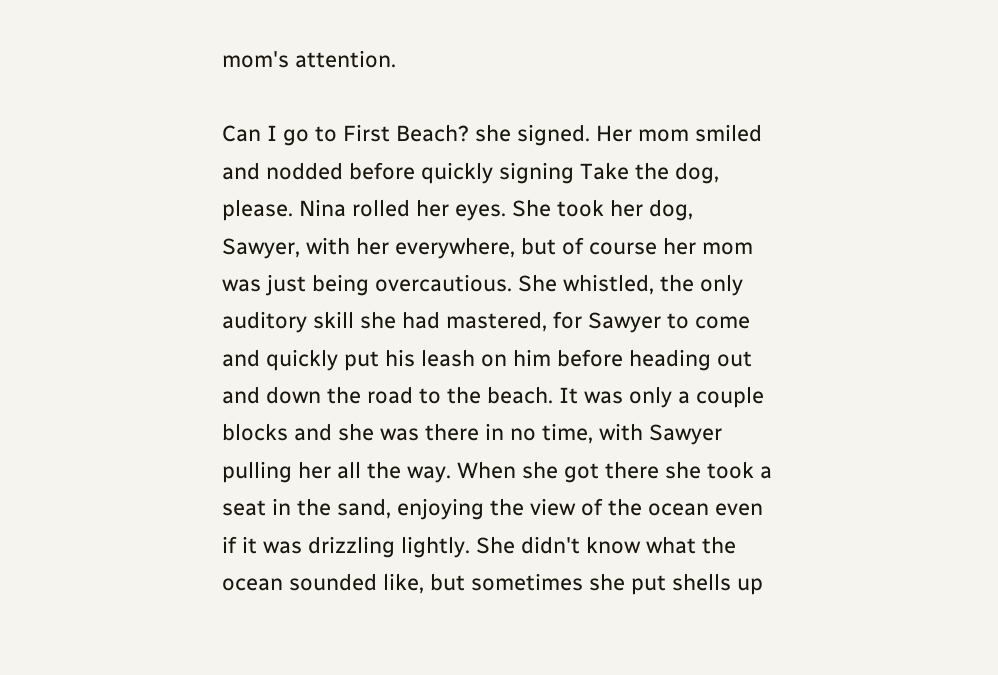mom's attention.

Can I go to First Beach? she signed. Her mom smiled and nodded before quickly signing Take the dog, please. Nina rolled her eyes. She took her dog, Sawyer, with her everywhere, but of course her mom was just being overcautious. She whistled, the only auditory skill she had mastered, for Sawyer to come and quickly put his leash on him before heading out and down the road to the beach. It was only a couple blocks and she was there in no time, with Sawyer pulling her all the way. When she got there she took a seat in the sand, enjoying the view of the ocean even if it was drizzling lightly. She didn't know what the ocean sounded like, but sometimes she put shells up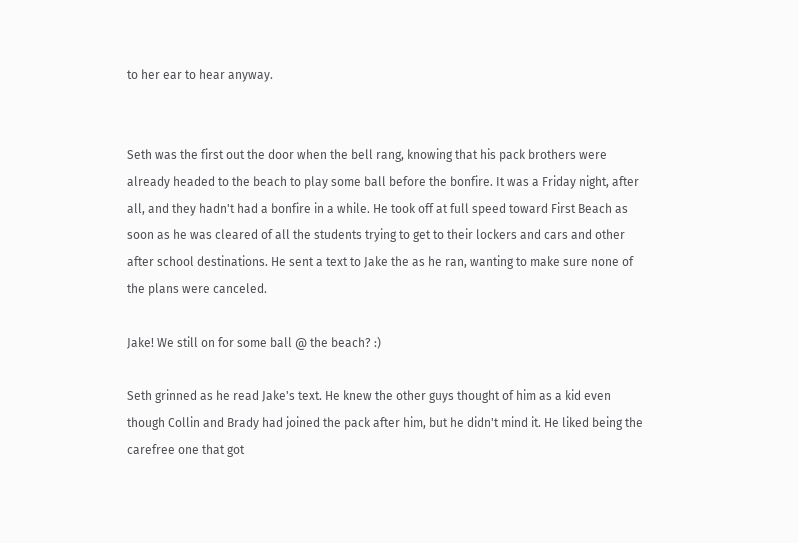to her ear to hear anyway.


Seth was the first out the door when the bell rang, knowing that his pack brothers were already headed to the beach to play some ball before the bonfire. It was a Friday night, after all, and they hadn't had a bonfire in a while. He took off at full speed toward First Beach as soon as he was cleared of all the students trying to get to their lockers and cars and other after school destinations. He sent a text to Jake the as he ran, wanting to make sure none of the plans were canceled.

Jake! We still on for some ball @ the beach? :)

Seth grinned as he read Jake's text. He knew the other guys thought of him as a kid even though Collin and Brady had joined the pack after him, but he didn't mind it. He liked being the carefree one that got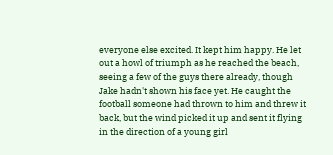everyone else excited. It kept him happy. He let out a howl of triumph as he reached the beach, seeing a few of the guys there already, though Jake hadn't shown his face yet. He caught the football someone had thrown to him and threw it back, but the wind picked it up and sent it flying in the direction of a young girl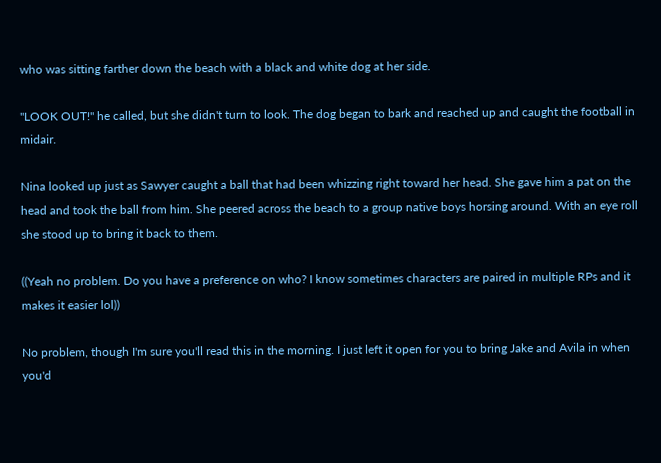who was sitting farther down the beach with a black and white dog at her side.

"LOOK OUT!" he called, but she didn't turn to look. The dog began to bark and reached up and caught the football in midair.

Nina looked up just as Sawyer caught a ball that had been whizzing right toward her head. She gave him a pat on the head and took the ball from him. She peered across the beach to a group native boys horsing around. With an eye roll she stood up to bring it back to them.

((Yeah no problem. Do you have a preference on who? I know sometimes characters are paired in multiple RPs and it makes it easier lol))

No problem, though I'm sure you'll read this in the morning. I just left it open for you to bring Jake and Avila in when you'd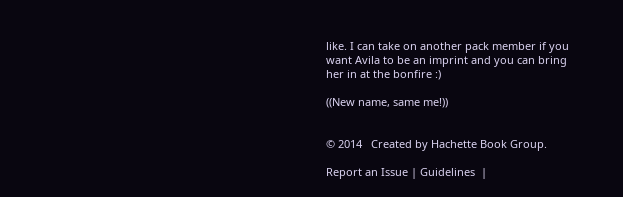like. I can take on another pack member if you want Avila to be an imprint and you can bring her in at the bonfire :)

((New name, same me!))


© 2014   Created by Hachette Book Group.

Report an Issue | Guidelines  |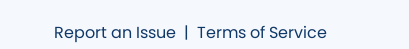Report an Issue  |  Terms of Service